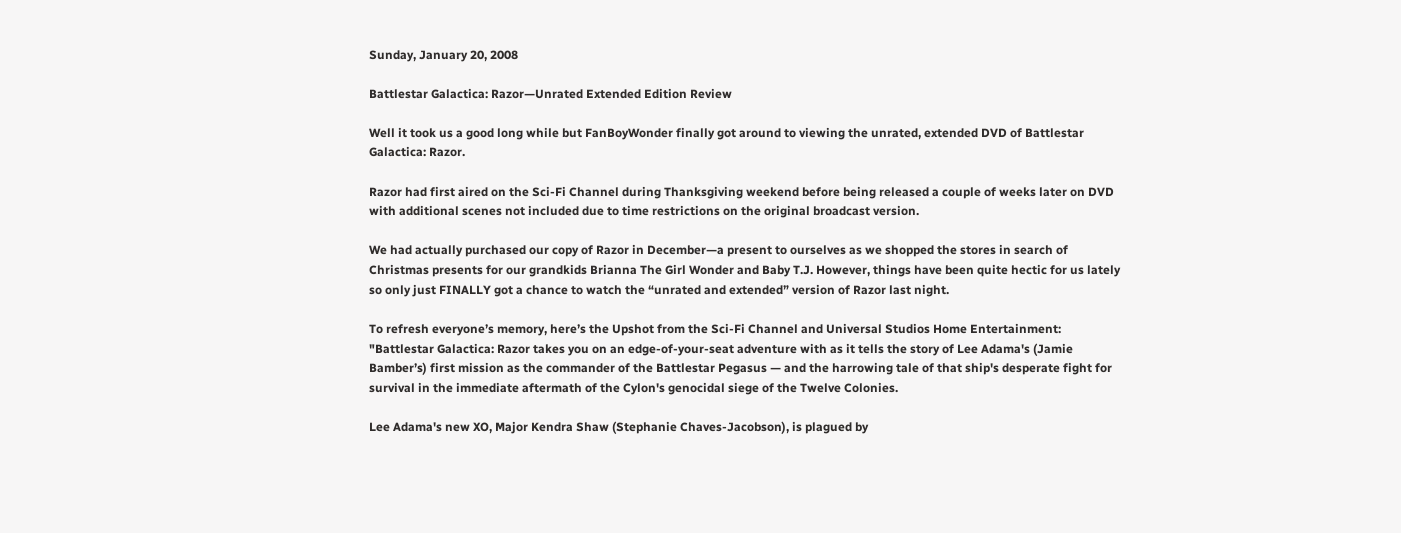Sunday, January 20, 2008

Battlestar Galactica: Razor—Unrated Extended Edition Review

Well it took us a good long while but FanBoyWonder finally got around to viewing the unrated, extended DVD of Battlestar Galactica: Razor.

Razor had first aired on the Sci-Fi Channel during Thanksgiving weekend before being released a couple of weeks later on DVD with additional scenes not included due to time restrictions on the original broadcast version.

We had actually purchased our copy of Razor in December—a present to ourselves as we shopped the stores in search of Christmas presents for our grandkids Brianna The Girl Wonder and Baby T.J. However, things have been quite hectic for us lately so only just FINALLY got a chance to watch the “unrated and extended” version of Razor last night.

To refresh everyone’s memory, here’s the Upshot from the Sci-Fi Channel and Universal Studios Home Entertainment: "Battlestar Galactica: Razor takes you on an edge-of-your-seat adventure with as it tells the story of Lee Adama's (Jamie Bamber’s) first mission as the commander of the Battlestar Pegasus — and the harrowing tale of that ship's desperate fight for survival in the immediate aftermath of the Cylon's genocidal siege of the Twelve Colonies.

Lee Adama's new XO, Major Kendra Shaw (Stephanie Chaves-Jacobson), is plagued by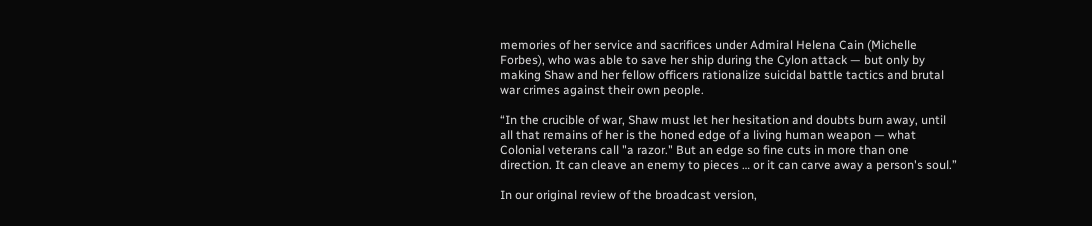memories of her service and sacrifices under Admiral Helena Cain (Michelle Forbes), who was able to save her ship during the Cylon attack — but only by making Shaw and her fellow officers rationalize suicidal battle tactics and brutal war crimes against their own people.

“In the crucible of war, Shaw must let her hesitation and doubts burn away, until all that remains of her is the honed edge of a living human weapon — what Colonial veterans call "a razor." But an edge so fine cuts in more than one direction. It can cleave an enemy to pieces … or it can carve away a person's soul.”

In our original review of the broadcast version,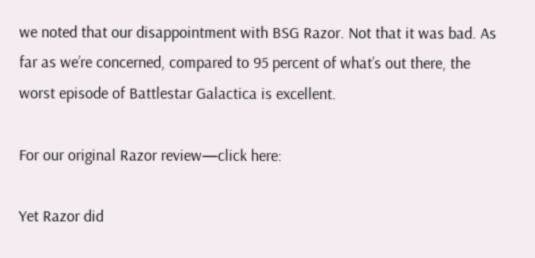we noted that our disappointment with BSG Razor. Not that it was bad. As far as we’re concerned, compared to 95 percent of what’s out there, the worst episode of Battlestar Galactica is excellent.

For our original Razor review—click here:

Yet Razor did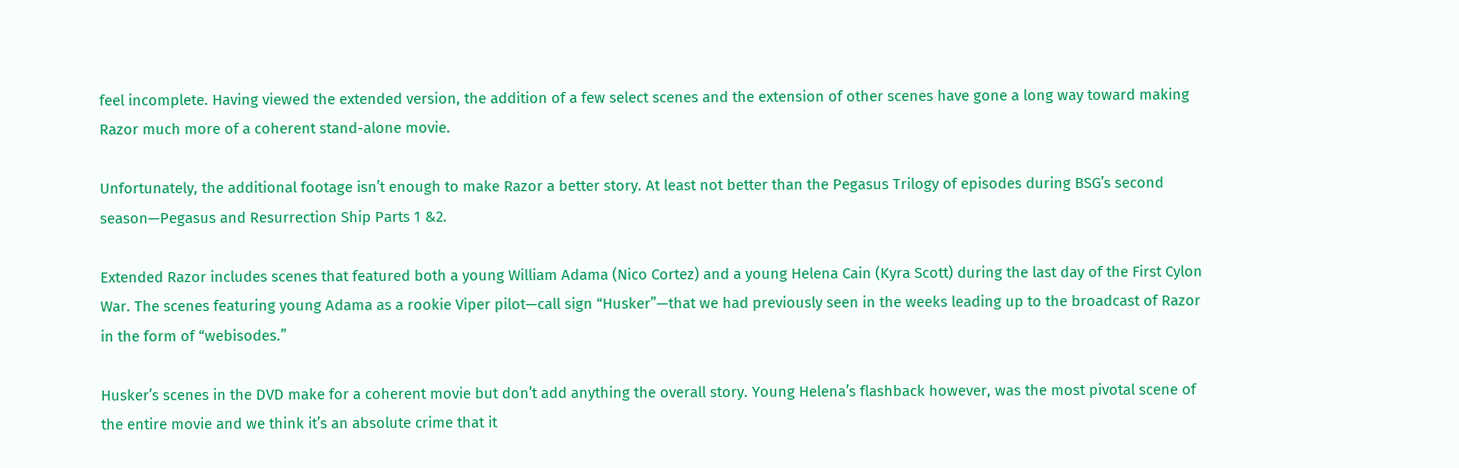feel incomplete. Having viewed the extended version, the addition of a few select scenes and the extension of other scenes have gone a long way toward making Razor much more of a coherent stand-alone movie.

Unfortunately, the additional footage isn’t enough to make Razor a better story. At least not better than the Pegasus Trilogy of episodes during BSG’s second season—Pegasus and Resurrection Ship Parts 1 &2.

Extended Razor includes scenes that featured both a young William Adama (Nico Cortez) and a young Helena Cain (Kyra Scott) during the last day of the First Cylon War. The scenes featuring young Adama as a rookie Viper pilot—call sign “Husker”—that we had previously seen in the weeks leading up to the broadcast of Razor in the form of “webisodes.”

Husker’s scenes in the DVD make for a coherent movie but don’t add anything the overall story. Young Helena’s flashback however, was the most pivotal scene of the entire movie and we think it’s an absolute crime that it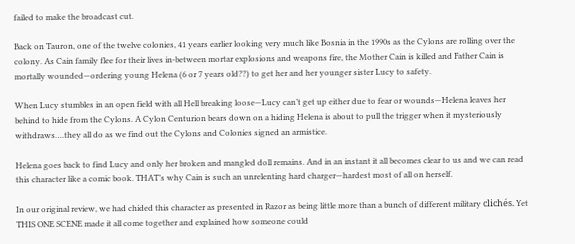failed to make the broadcast cut.

Back on Tauron, one of the twelve colonies, 41 years earlier looking very much like Bosnia in the 1990s as the Cylons are rolling over the colony. As Cain family flee for their lives in-between mortar explosions and weapons fire, the Mother Cain is killed and Father Cain is mortally wounded—ordering young Helena (6 or 7 years old??) to get her and her younger sister Lucy to safety.

When Lucy stumbles in an open field with all Hell breaking loose—Lucy can’t get up either due to fear or wounds—Helena leaves her behind to hide from the Cylons. A Cylon Centurion bears down on a hiding Helena is about to pull the trigger when it mysteriously withdraws….they all do as we find out the Cylons and Colonies signed an armistice.

Helena goes back to find Lucy and only her broken and mangled doll remains. And in an instant it all becomes clear to us and we can read this character like a comic book. THAT’s why Cain is such an unrelenting hard charger—hardest most of all on herself.

In our original review, we had chided this character as presented in Razor as being little more than a bunch of different military clichés. Yet THIS ONE SCENE made it all come together and explained how someone could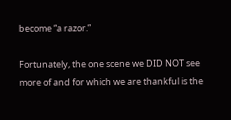become “a razor.”

Fortunately, the one scene we DID NOT see more of and for which we are thankful is the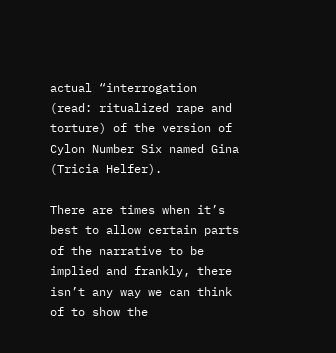actual “interrogation (read: ritualized rape and torture) of the version of Cylon Number Six named Gina (Tricia Helfer).

There are times when it’s best to allow certain parts of the narrative to be implied and frankly, there isn’t any way we can think of to show the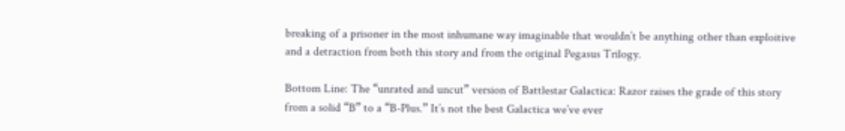breaking of a prisoner in the most inhumane way imaginable that wouldn’t be anything other than exploitive and a detraction from both this story and from the original Pegasus Trilogy.

Bottom Line: The “unrated and uncut” version of Battlestar Galactica: Razor raises the grade of this story from a solid “B” to a “B-Plus.” It’s not the best Galactica we’ve ever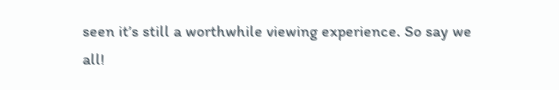seen it’s still a worthwhile viewing experience. So say we all!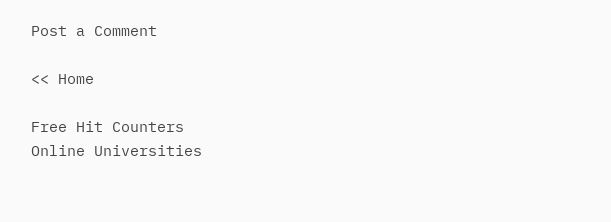Post a Comment

<< Home

Free Hit Counters
Online Universities